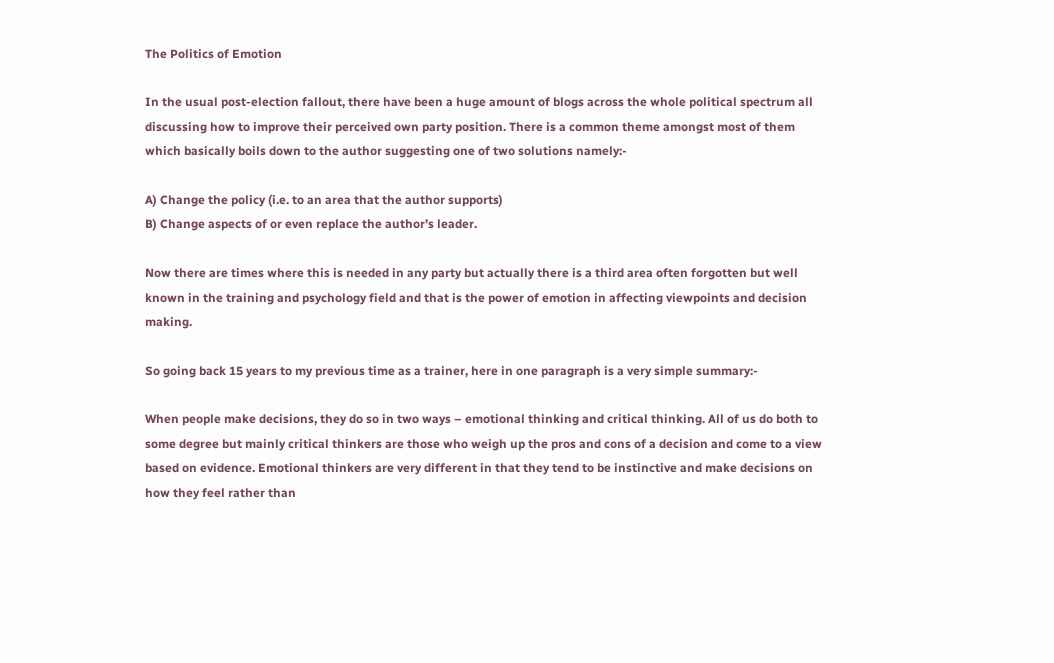The Politics of Emotion

In the usual post-election fallout, there have been a huge amount of blogs across the whole political spectrum all discussing how to improve their perceived own party position. There is a common theme amongst most of them which basically boils down to the author suggesting one of two solutions namely:-

A) Change the policy (i.e. to an area that the author supports)
B) Change aspects of or even replace the author’s leader.

Now there are times where this is needed in any party but actually there is a third area often forgotten but well known in the training and psychology field and that is the power of emotion in affecting viewpoints and decision making.

So going back 15 years to my previous time as a trainer, here in one paragraph is a very simple summary:-

When people make decisions, they do so in two ways – emotional thinking and critical thinking. All of us do both to some degree but mainly critical thinkers are those who weigh up the pros and cons of a decision and come to a view based on evidence. Emotional thinkers are very different in that they tend to be instinctive and make decisions on how they feel rather than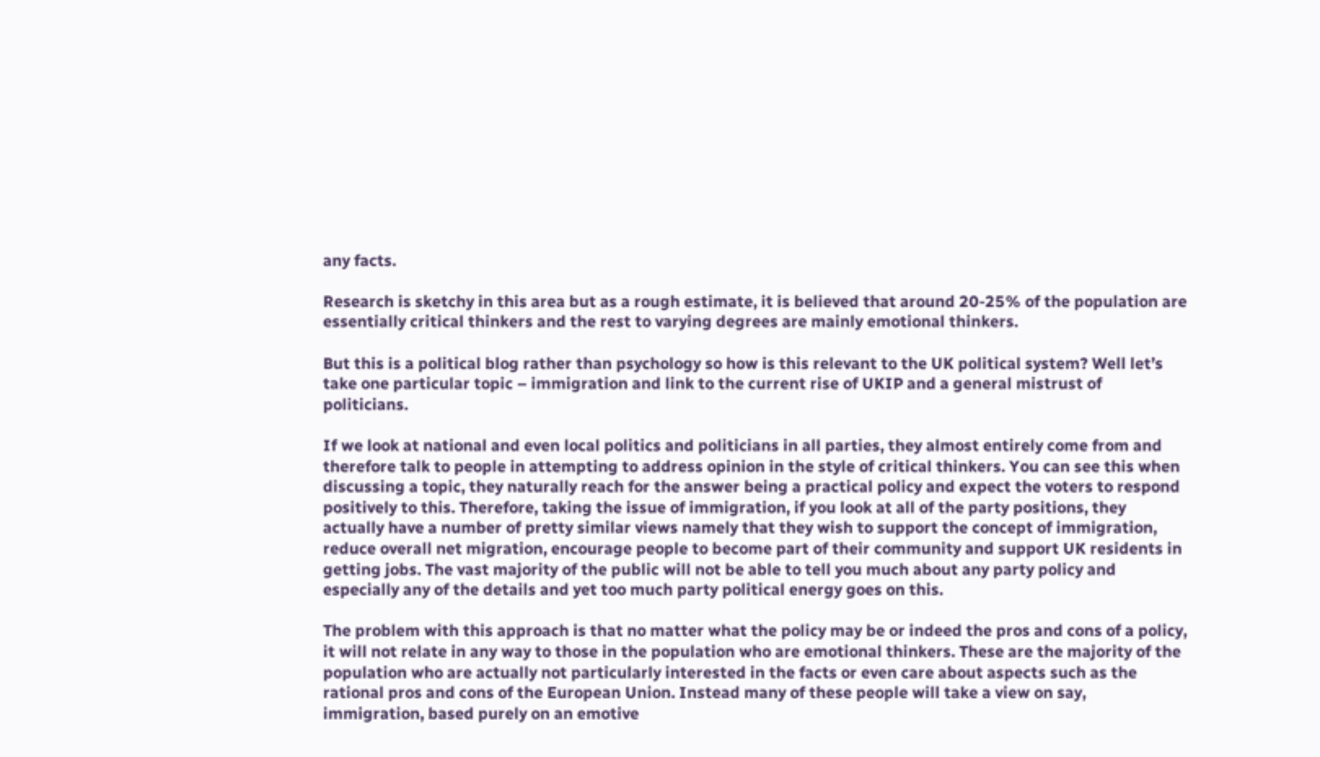any facts.

Research is sketchy in this area but as a rough estimate, it is believed that around 20-25% of the population are essentially critical thinkers and the rest to varying degrees are mainly emotional thinkers.

But this is a political blog rather than psychology so how is this relevant to the UK political system? Well let’s take one particular topic – immigration and link to the current rise of UKIP and a general mistrust of politicians.

If we look at national and even local politics and politicians in all parties, they almost entirely come from and therefore talk to people in attempting to address opinion in the style of critical thinkers. You can see this when discussing a topic, they naturally reach for the answer being a practical policy and expect the voters to respond positively to this. Therefore, taking the issue of immigration, if you look at all of the party positions, they actually have a number of pretty similar views namely that they wish to support the concept of immigration, reduce overall net migration, encourage people to become part of their community and support UK residents in getting jobs. The vast majority of the public will not be able to tell you much about any party policy and especially any of the details and yet too much party political energy goes on this.

The problem with this approach is that no matter what the policy may be or indeed the pros and cons of a policy, it will not relate in any way to those in the population who are emotional thinkers. These are the majority of the population who are actually not particularly interested in the facts or even care about aspects such as the rational pros and cons of the European Union. Instead many of these people will take a view on say, immigration, based purely on an emotive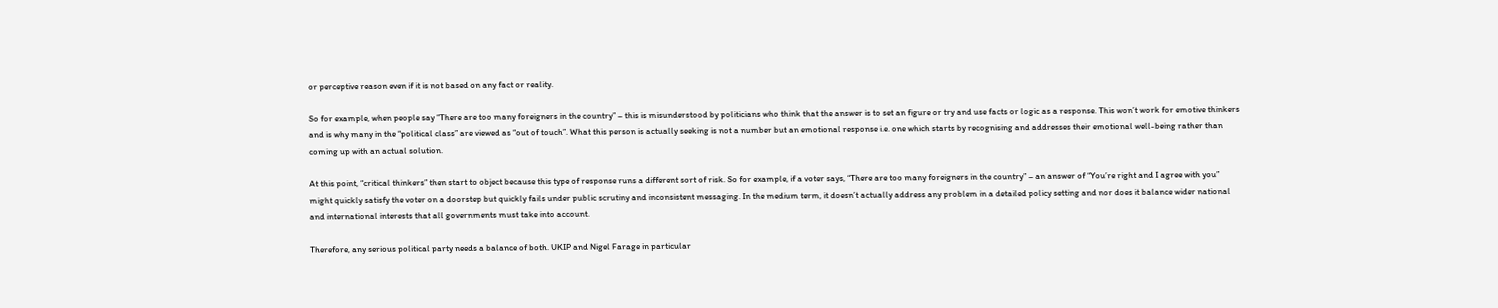or perceptive reason even if it is not based on any fact or reality.

So for example, when people say “There are too many foreigners in the country” – this is misunderstood by politicians who think that the answer is to set an figure or try and use facts or logic as a response. This won’t work for emotive thinkers and is why many in the “political class” are viewed as “out of touch”. What this person is actually seeking is not a number but an emotional response i.e. one which starts by recognising and addresses their emotional well-being rather than coming up with an actual solution.

At this point, “critical thinkers” then start to object because this type of response runs a different sort of risk. So for example, if a voter says, “There are too many foreigners in the country” – an answer of “You’re right and I agree with you” might quickly satisfy the voter on a doorstep but quickly fails under public scrutiny and inconsistent messaging. In the medium term, it doesn’t actually address any problem in a detailed policy setting and nor does it balance wider national and international interests that all governments must take into account.

Therefore, any serious political party needs a balance of both. UKIP and Nigel Farage in particular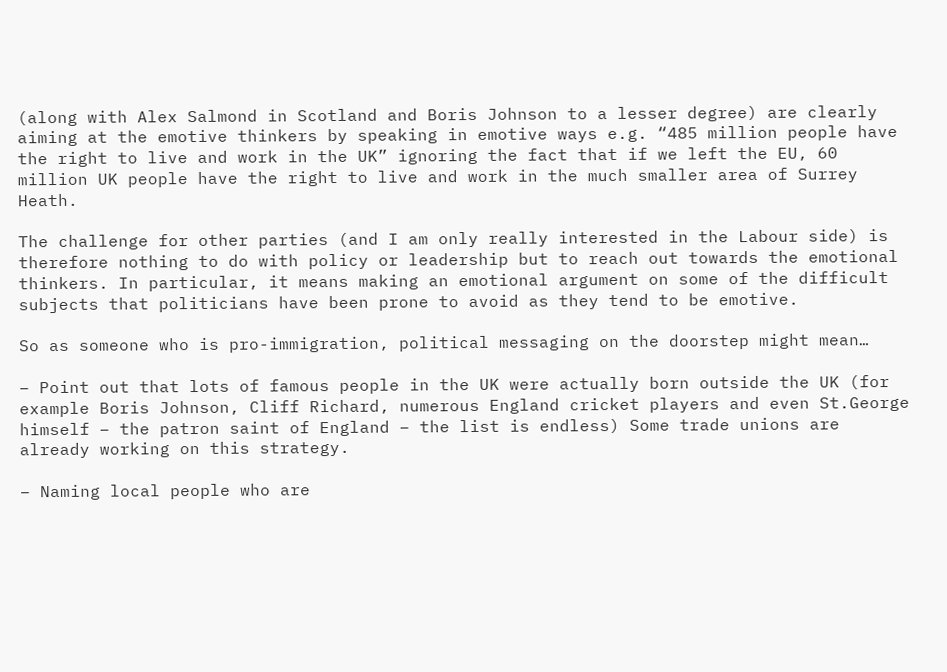(along with Alex Salmond in Scotland and Boris Johnson to a lesser degree) are clearly aiming at the emotive thinkers by speaking in emotive ways e.g. “485 million people have the right to live and work in the UK” ignoring the fact that if we left the EU, 60 million UK people have the right to live and work in the much smaller area of Surrey Heath.

The challenge for other parties (and I am only really interested in the Labour side) is therefore nothing to do with policy or leadership but to reach out towards the emotional thinkers. In particular, it means making an emotional argument on some of the difficult subjects that politicians have been prone to avoid as they tend to be emotive.

So as someone who is pro-immigration, political messaging on the doorstep might mean…

– Point out that lots of famous people in the UK were actually born outside the UK (for example Boris Johnson, Cliff Richard, numerous England cricket players and even St.George himself – the patron saint of England – the list is endless) Some trade unions are already working on this strategy.

– Naming local people who are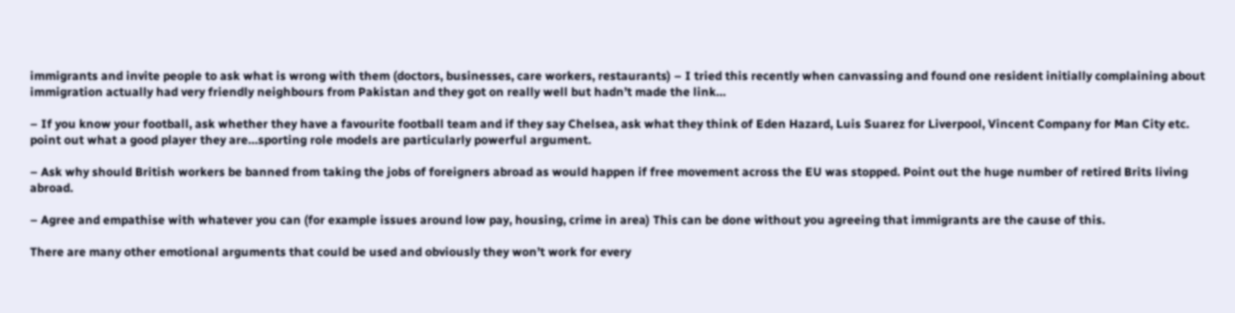immigrants and invite people to ask what is wrong with them (doctors, businesses, care workers, restaurants) – I tried this recently when canvassing and found one resident initially complaining about immigration actually had very friendly neighbours from Pakistan and they got on really well but hadn’t made the link…

– If you know your football, ask whether they have a favourite football team and if they say Chelsea, ask what they think of Eden Hazard, Luis Suarez for Liverpool, Vincent Company for Man City etc. point out what a good player they are…sporting role models are particularly powerful argument.

– Ask why should British workers be banned from taking the jobs of foreigners abroad as would happen if free movement across the EU was stopped. Point out the huge number of retired Brits living abroad.

– Agree and empathise with whatever you can (for example issues around low pay, housing, crime in area) This can be done without you agreeing that immigrants are the cause of this.

There are many other emotional arguments that could be used and obviously they won’t work for every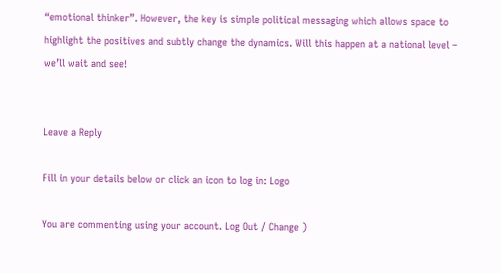“emotional thinker”. However, the key is simple political messaging which allows space to highlight the positives and subtly change the dynamics. Will this happen at a national level – we’ll wait and see!


Leave a Reply

Fill in your details below or click an icon to log in: Logo

You are commenting using your account. Log Out / Change )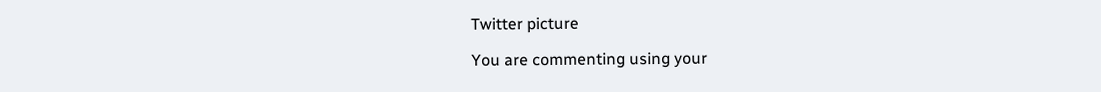Twitter picture

You are commenting using your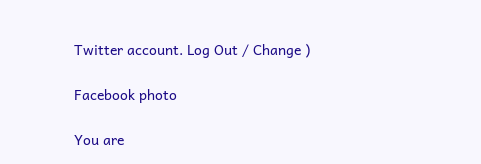Twitter account. Log Out / Change )

Facebook photo

You are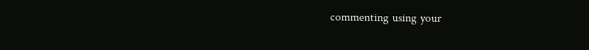commenting using your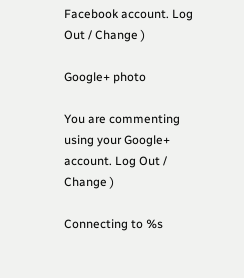Facebook account. Log Out / Change )

Google+ photo

You are commenting using your Google+ account. Log Out / Change )

Connecting to %s